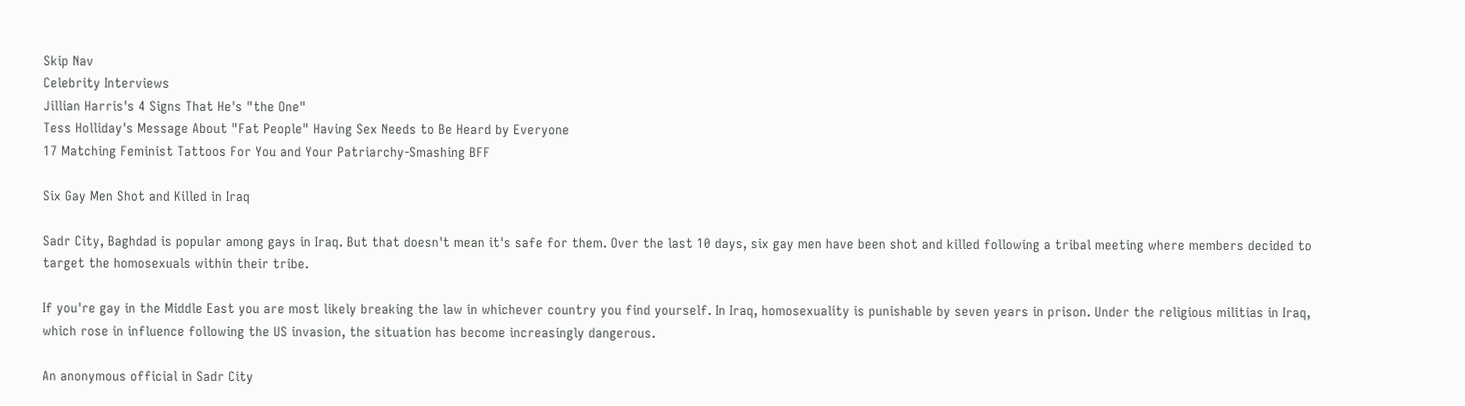Skip Nav
Celebrity Interviews
Jillian Harris's 4 Signs That He's "the One"
Tess Holliday's Message About "Fat People" Having Sex Needs to Be Heard by Everyone
17 Matching Feminist Tattoos For You and Your Patriarchy-Smashing BFF

Six Gay Men Shot and Killed in Iraq

Sadr City, Baghdad is popular among gays in Iraq. But that doesn't mean it's safe for them. Over the last 10 days, six gay men have been shot and killed following a tribal meeting where members decided to target the homosexuals within their tribe.

If you're gay in the Middle East you are most likely breaking the law in whichever country you find yourself. In Iraq, homosexuality is punishable by seven years in prison. Under the religious militias in Iraq, which rose in influence following the US invasion, the situation has become increasingly dangerous.

An anonymous official in Sadr City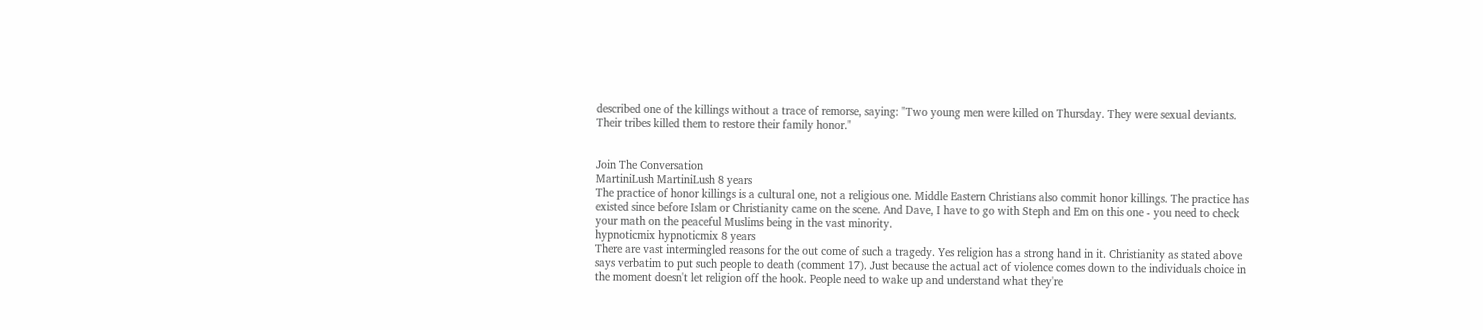described one of the killings without a trace of remorse, saying: "Two young men were killed on Thursday. They were sexual deviants. Their tribes killed them to restore their family honor."


Join The Conversation
MartiniLush MartiniLush 8 years
The practice of honor killings is a cultural one, not a religious one. Middle Eastern Christians also commit honor killings. The practice has existed since before Islam or Christianity came on the scene. And Dave, I have to go with Steph and Em on this one - you need to check your math on the peaceful Muslims being in the vast minority.
hypnoticmix hypnoticmix 8 years
There are vast intermingled reasons for the out come of such a tragedy. Yes religion has a strong hand in it. Christianity as stated above says verbatim to put such people to death (comment 17). Just because the actual act of violence comes down to the individuals choice in the moment doesn't let religion off the hook. People need to wake up and understand what they're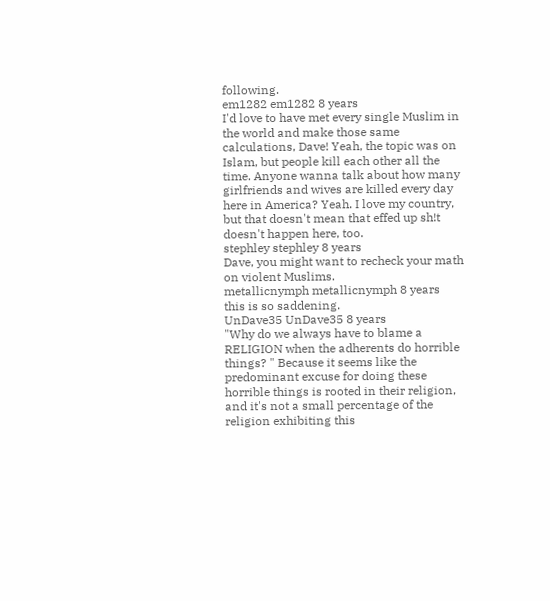following.
em1282 em1282 8 years
I'd love to have met every single Muslim in the world and make those same calculations, Dave! Yeah, the topic was on Islam, but people kill each other all the time. Anyone wanna talk about how many girlfriends and wives are killed every day here in America? Yeah. I love my country, but that doesn't mean that effed up sh!t doesn't happen here, too.
stephley stephley 8 years
Dave, you might want to recheck your math on violent Muslims.
metallicnymph metallicnymph 8 years
this is so saddening.
UnDave35 UnDave35 8 years
"Why do we always have to blame a RELIGION when the adherents do horrible things? " Because it seems like the predominant excuse for doing these horrible things is rooted in their religion, and it's not a small percentage of the religion exhibiting this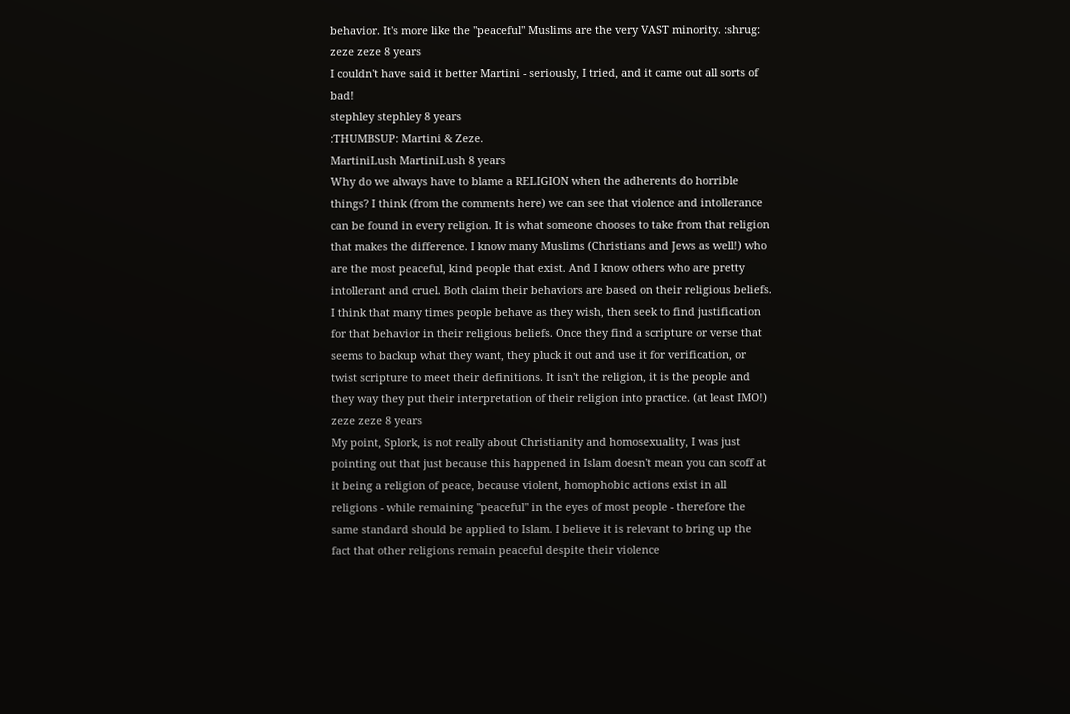behavior. It's more like the "peaceful" Muslims are the very VAST minority. :shrug:
zeze zeze 8 years
I couldn't have said it better Martini - seriously, I tried, and it came out all sorts of bad!
stephley stephley 8 years
:THUMBSUP: Martini & Zeze.
MartiniLush MartiniLush 8 years
Why do we always have to blame a RELIGION when the adherents do horrible things? I think (from the comments here) we can see that violence and intollerance can be found in every religion. It is what someone chooses to take from that religion that makes the difference. I know many Muslims (Christians and Jews as well!) who are the most peaceful, kind people that exist. And I know others who are pretty intollerant and cruel. Both claim their behaviors are based on their religious beliefs. I think that many times people behave as they wish, then seek to find justification for that behavior in their religious beliefs. Once they find a scripture or verse that seems to backup what they want, they pluck it out and use it for verification, or twist scripture to meet their definitions. It isn't the religion, it is the people and they way they put their interpretation of their religion into practice. (at least IMO!)
zeze zeze 8 years
My point, Splork, is not really about Christianity and homosexuality, I was just pointing out that just because this happened in Islam doesn't mean you can scoff at it being a religion of peace, because violent, homophobic actions exist in all religions - while remaining "peaceful" in the eyes of most people - therefore the same standard should be applied to Islam. I believe it is relevant to bring up the fact that other religions remain peaceful despite their violence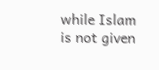while Islam is not given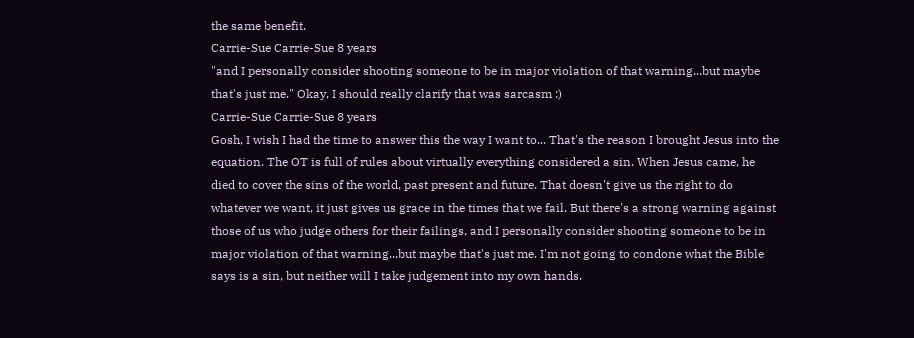the same benefit.
Carrie-Sue Carrie-Sue 8 years
"and I personally consider shooting someone to be in major violation of that warning...but maybe that's just me." Okay, I should really clarify that was sarcasm :)
Carrie-Sue Carrie-Sue 8 years
Gosh, I wish I had the time to answer this the way I want to... That's the reason I brought Jesus into the equation. The OT is full of rules about virtually everything considered a sin. When Jesus came, he died to cover the sins of the world, past present and future. That doesn't give us the right to do whatever we want, it just gives us grace in the times that we fail. But there's a strong warning against those of us who judge others for their failings, and I personally consider shooting someone to be in major violation of that warning...but maybe that's just me. I'm not going to condone what the Bible says is a sin, but neither will I take judgement into my own hands.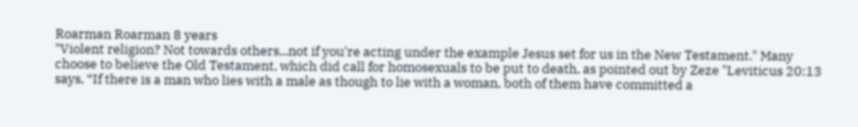Roarman Roarman 8 years
"Violent religion? Not towards others...not if you're acting under the example Jesus set for us in the New Testament." Many choose to believe the Old Testament, which did call for homosexuals to be put to death, as pointed out by Zeze "Leviticus 20:13 says, “If there is a man who lies with a male as though to lie with a woman, both of them have committed a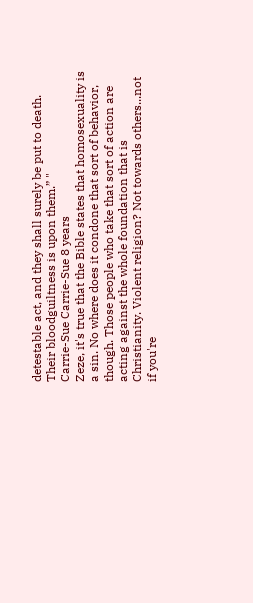detestable act, and they shall surely be put to death. Their bloodguiltness is upon them.” "
Carrie-Sue Carrie-Sue 8 years
Zeze, it's true that the Bible states that homosexuality is a sin. No where does it condone that sort of behavior, though. Those people who take that sort of action are acting against the whole foundation that is Christianity. Violent religion? Not towards others...not if you're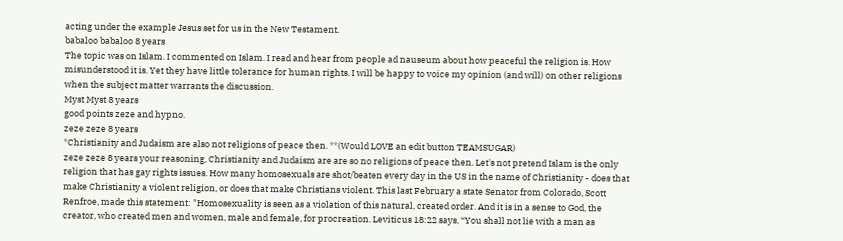acting under the example Jesus set for us in the New Testament.
babaloo babaloo 8 years
The topic was on Islam. I commented on Islam. I read and hear from people ad nauseum about how peaceful the religion is. How misunderstood it is. Yet they have little tolerance for human rights. I will be happy to voice my opinion (and will) on other religions when the subject matter warrants the discussion.
Myst Myst 8 years
good points zeze and hypno.
zeze zeze 8 years
*Christianity and Judaism are also not religions of peace then. **(Would LOVE an edit button TEAMSUGAR)
zeze zeze 8 years your reasoning, Christianity and Judaism are are so no religions of peace then. Let's not pretend Islam is the only religion that has gay rights issues. How many homosexuals are shot/beaten every day in the US in the name of Christianity - does that make Christianity a violent religion, or does that make Christians violent. This last February a state Senator from Colorado, Scott Renfroe, made this statement: "Homosexuality is seen as a violation of this natural, created order. And it is in a sense to God, the creator, who created men and women, male and female, for procreation. Leviticus 18:22 says, “You shall not lie with a man as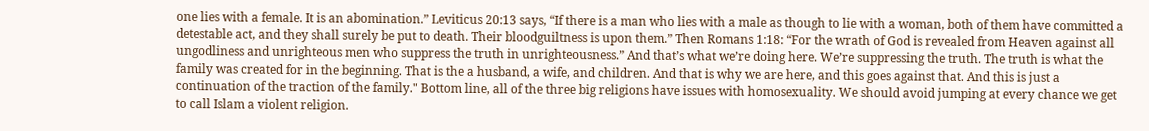one lies with a female. It is an abomination.” Leviticus 20:13 says, “If there is a man who lies with a male as though to lie with a woman, both of them have committed a detestable act, and they shall surely be put to death. Their bloodguiltness is upon them.” Then Romans 1:18: “For the wrath of God is revealed from Heaven against all ungodliness and unrighteous men who suppress the truth in unrighteousness.” And that’s what we’re doing here. We’re suppressing the truth. The truth is what the family was created for in the beginning. That is the a husband, a wife, and children. And that is why we are here, and this goes against that. And this is just a continuation of the traction of the family." Bottom line, all of the three big religions have issues with homosexuality. We should avoid jumping at every chance we get to call Islam a violent religion.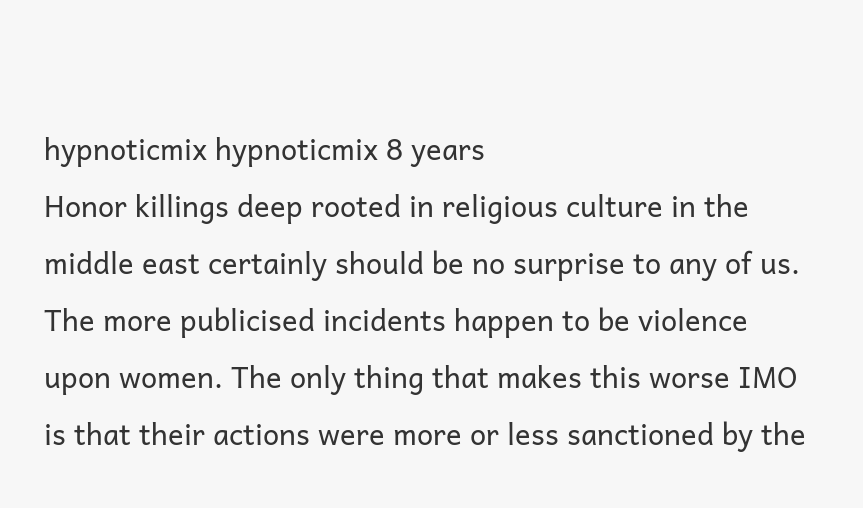hypnoticmix hypnoticmix 8 years
Honor killings deep rooted in religious culture in the middle east certainly should be no surprise to any of us. The more publicised incidents happen to be violence upon women. The only thing that makes this worse IMO is that their actions were more or less sanctioned by the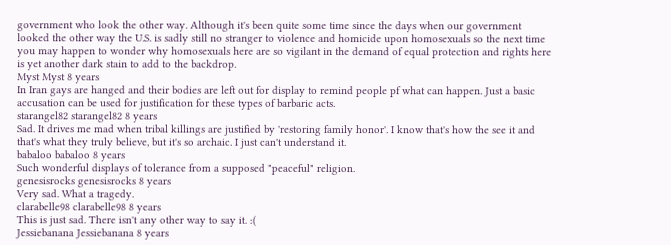government who look the other way. Although it's been quite some time since the days when our government looked the other way the U.S. is sadly still no stranger to violence and homicide upon homosexuals so the next time you may happen to wonder why homosexuals here are so vigilant in the demand of equal protection and rights here is yet another dark stain to add to the backdrop.
Myst Myst 8 years
In Iran gays are hanged and their bodies are left out for display to remind people pf what can happen. Just a basic accusation can be used for justification for these types of barbaric acts.
starangel82 starangel82 8 years
Sad. It drives me mad when tribal killings are justified by 'restoring family honor'. I know that's how the see it and that's what they truly believe, but it's so archaic. I just can't understand it.
babaloo babaloo 8 years
Such wonderful displays of tolerance from a supposed "peaceful" religion.
genesisrocks genesisrocks 8 years
Very sad. What a tragedy.
clarabelle98 clarabelle98 8 years
This is just sad. There isn't any other way to say it. :(
Jessiebanana Jessiebanana 8 years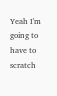Yeah I'm going to have to scratch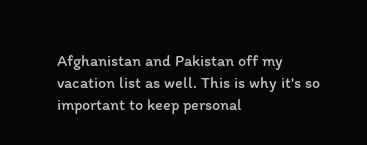Afghanistan and Pakistan off my vacation list as well. This is why it's so important to keep personal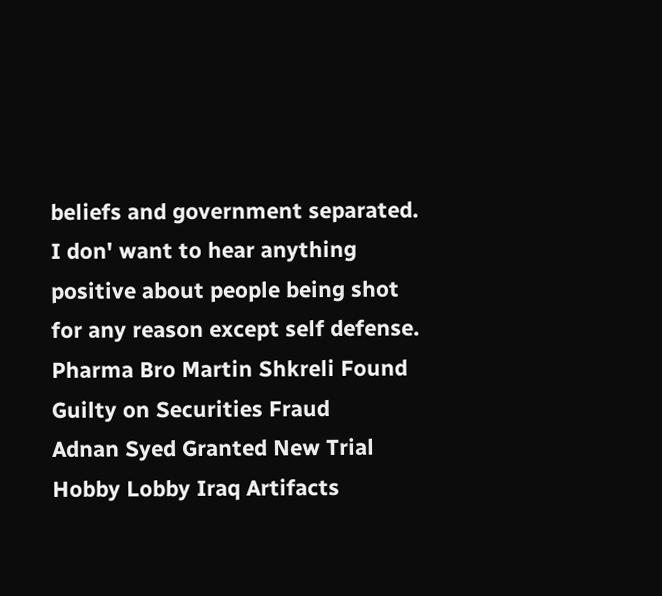beliefs and government separated. I don' want to hear anything positive about people being shot for any reason except self defense.
Pharma Bro Martin Shkreli Found Guilty on Securities Fraud
Adnan Syed Granted New Trial
Hobby Lobby Iraq Artifacts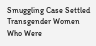Smuggling Case Settled
Transgender Women Who Were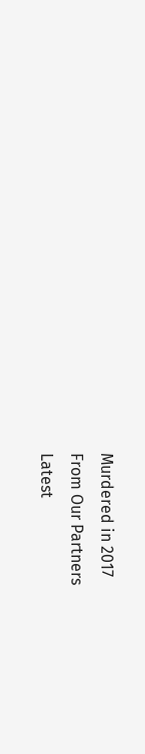Murdered in 2017
From Our Partners
Latest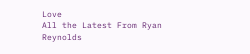Love
All the Latest From Ryan Reynolds